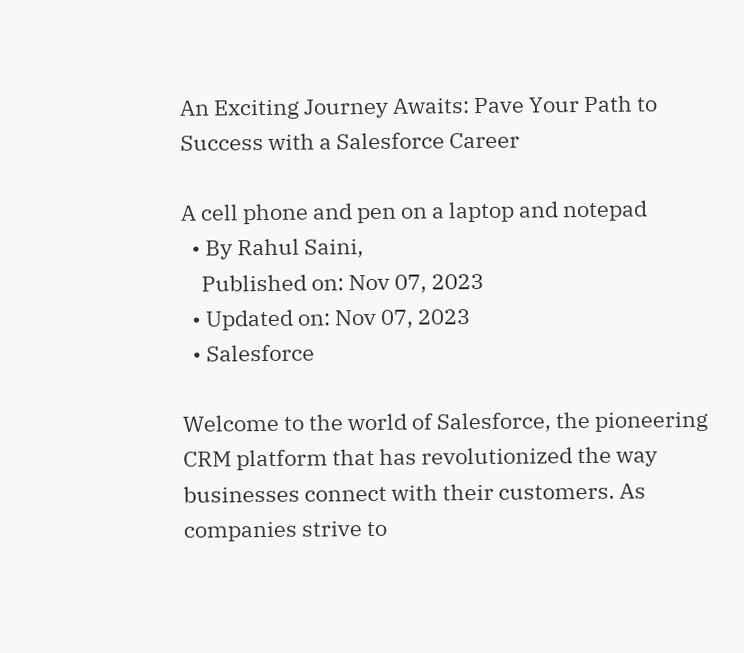An Exciting Journey Awaits: Pave Your Path to Success with a Salesforce Career

A cell phone and pen on a laptop and notepad
  • By Rahul Saini,
    Published on: Nov 07, 2023
  • Updated on: Nov 07, 2023
  • Salesforce

Welcome to the world of Salesforce, the pioneering CRM platform that has revolutionized the way businesses connect with their customers. As companies strive to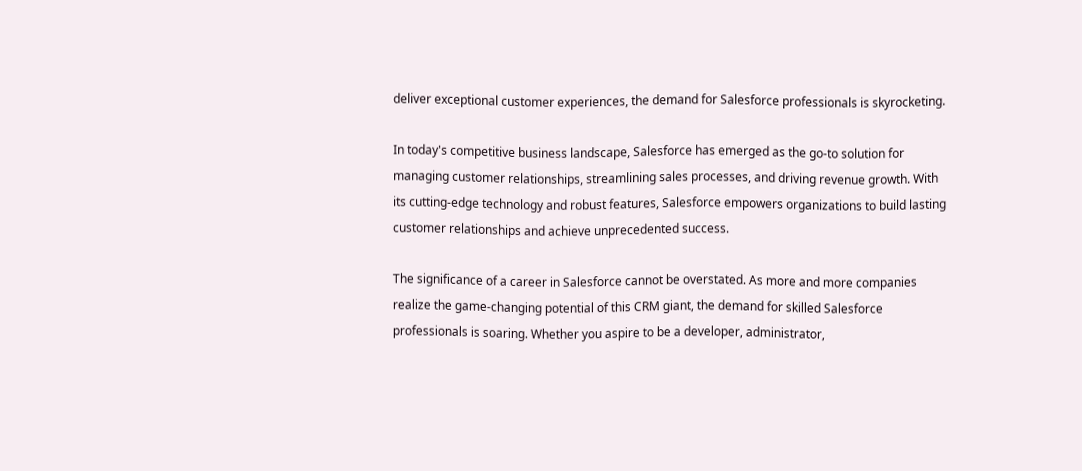deliver exceptional customer experiences, the demand for Salesforce professionals is skyrocketing.

In today's competitive business landscape, Salesforce has emerged as the go-to solution for managing customer relationships, streamlining sales processes, and driving revenue growth. With its cutting-edge technology and robust features, Salesforce empowers organizations to build lasting customer relationships and achieve unprecedented success.

The significance of a career in Salesforce cannot be overstated. As more and more companies realize the game-changing potential of this CRM giant, the demand for skilled Salesforce professionals is soaring. Whether you aspire to be a developer, administrator,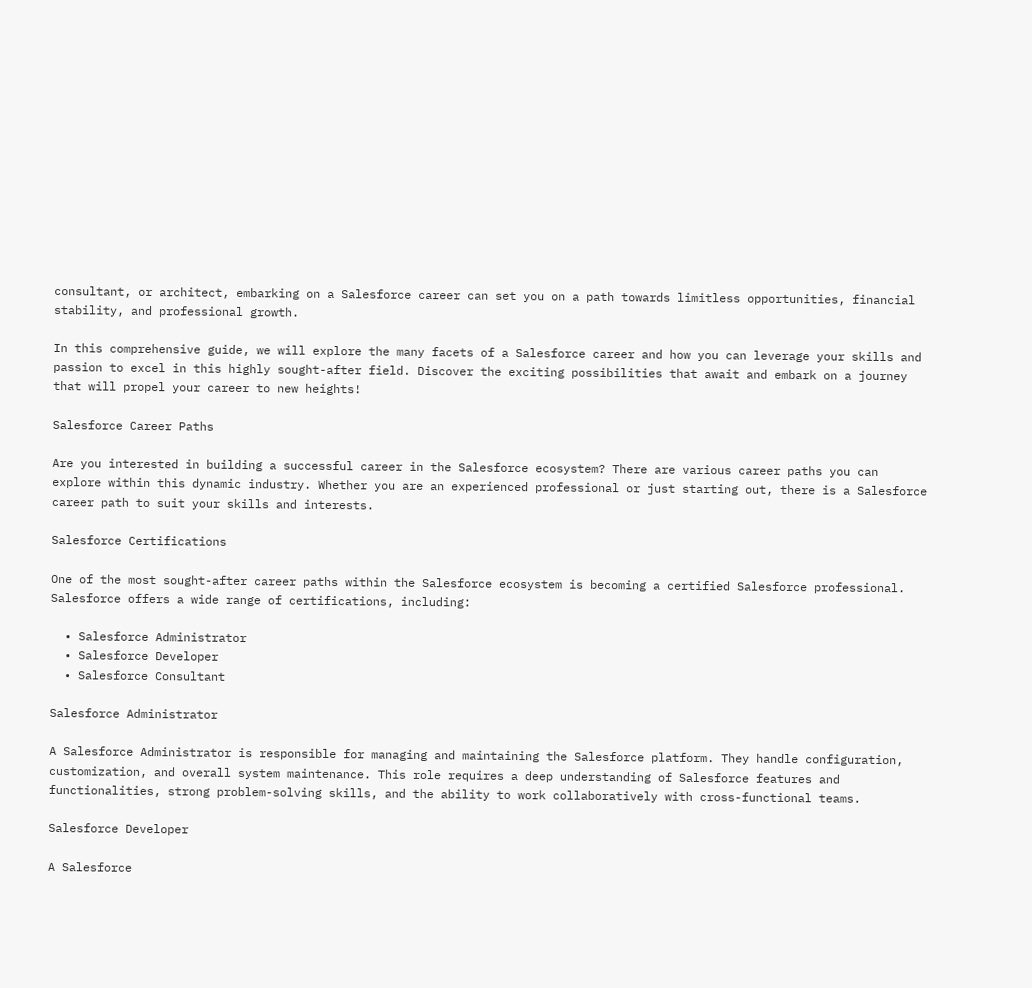consultant, or architect, embarking on a Salesforce career can set you on a path towards limitless opportunities, financial stability, and professional growth.

In this comprehensive guide, we will explore the many facets of a Salesforce career and how you can leverage your skills and passion to excel in this highly sought-after field. Discover the exciting possibilities that await and embark on a journey that will propel your career to new heights!

Salesforce Career Paths

Are you interested in building a successful career in the Salesforce ecosystem? There are various career paths you can explore within this dynamic industry. Whether you are an experienced professional or just starting out, there is a Salesforce career path to suit your skills and interests.

Salesforce Certifications

One of the most sought-after career paths within the Salesforce ecosystem is becoming a certified Salesforce professional. Salesforce offers a wide range of certifications, including:

  • Salesforce Administrator
  • Salesforce Developer
  • Salesforce Consultant

Salesforce Administrator

A Salesforce Administrator is responsible for managing and maintaining the Salesforce platform. They handle configuration, customization, and overall system maintenance. This role requires a deep understanding of Salesforce features and functionalities, strong problem-solving skills, and the ability to work collaboratively with cross-functional teams.

Salesforce Developer

A Salesforce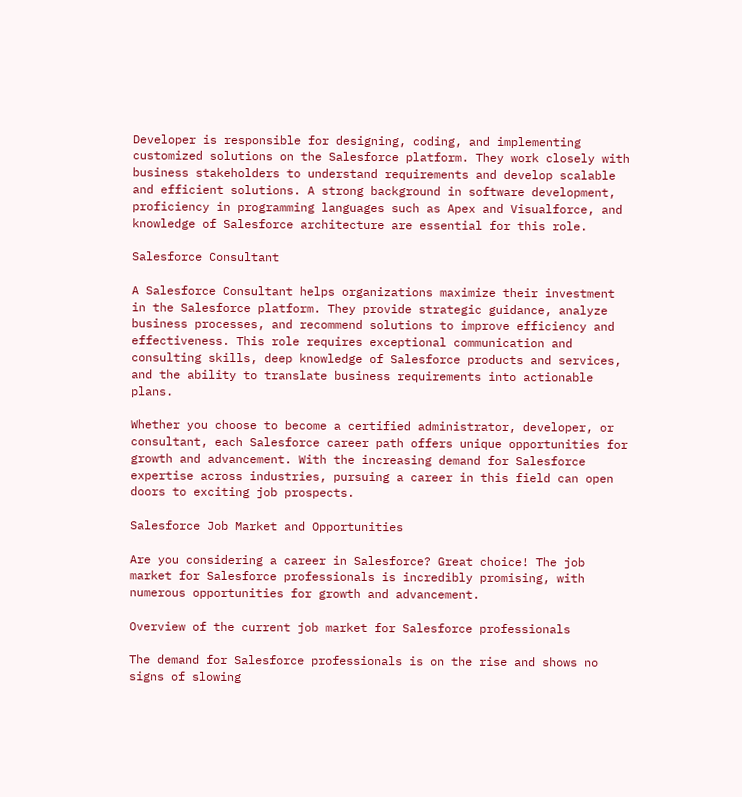Developer is responsible for designing, coding, and implementing customized solutions on the Salesforce platform. They work closely with business stakeholders to understand requirements and develop scalable and efficient solutions. A strong background in software development, proficiency in programming languages such as Apex and Visualforce, and knowledge of Salesforce architecture are essential for this role.

Salesforce Consultant

A Salesforce Consultant helps organizations maximize their investment in the Salesforce platform. They provide strategic guidance, analyze business processes, and recommend solutions to improve efficiency and effectiveness. This role requires exceptional communication and consulting skills, deep knowledge of Salesforce products and services, and the ability to translate business requirements into actionable plans.

Whether you choose to become a certified administrator, developer, or consultant, each Salesforce career path offers unique opportunities for growth and advancement. With the increasing demand for Salesforce expertise across industries, pursuing a career in this field can open doors to exciting job prospects.

Salesforce Job Market and Opportunities

Are you considering a career in Salesforce? Great choice! The job market for Salesforce professionals is incredibly promising, with numerous opportunities for growth and advancement.

Overview of the current job market for Salesforce professionals

The demand for Salesforce professionals is on the rise and shows no signs of slowing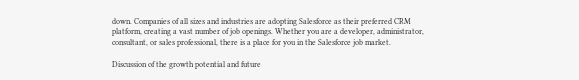down. Companies of all sizes and industries are adopting Salesforce as their preferred CRM platform, creating a vast number of job openings. Whether you are a developer, administrator, consultant, or sales professional, there is a place for you in the Salesforce job market.

Discussion of the growth potential and future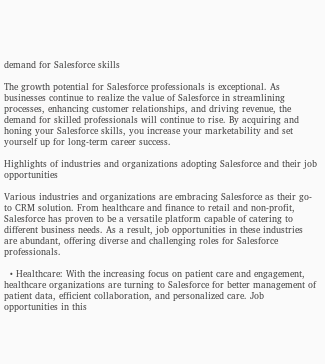demand for Salesforce skills

The growth potential for Salesforce professionals is exceptional. As businesses continue to realize the value of Salesforce in streamlining processes, enhancing customer relationships, and driving revenue, the demand for skilled professionals will continue to rise. By acquiring and honing your Salesforce skills, you increase your marketability and set yourself up for long-term career success.

Highlights of industries and organizations adopting Salesforce and their job opportunities

Various industries and organizations are embracing Salesforce as their go-to CRM solution. From healthcare and finance to retail and non-profit, Salesforce has proven to be a versatile platform capable of catering to different business needs. As a result, job opportunities in these industries are abundant, offering diverse and challenging roles for Salesforce professionals.

  • Healthcare: With the increasing focus on patient care and engagement, healthcare organizations are turning to Salesforce for better management of patient data, efficient collaboration, and personalized care. Job opportunities in this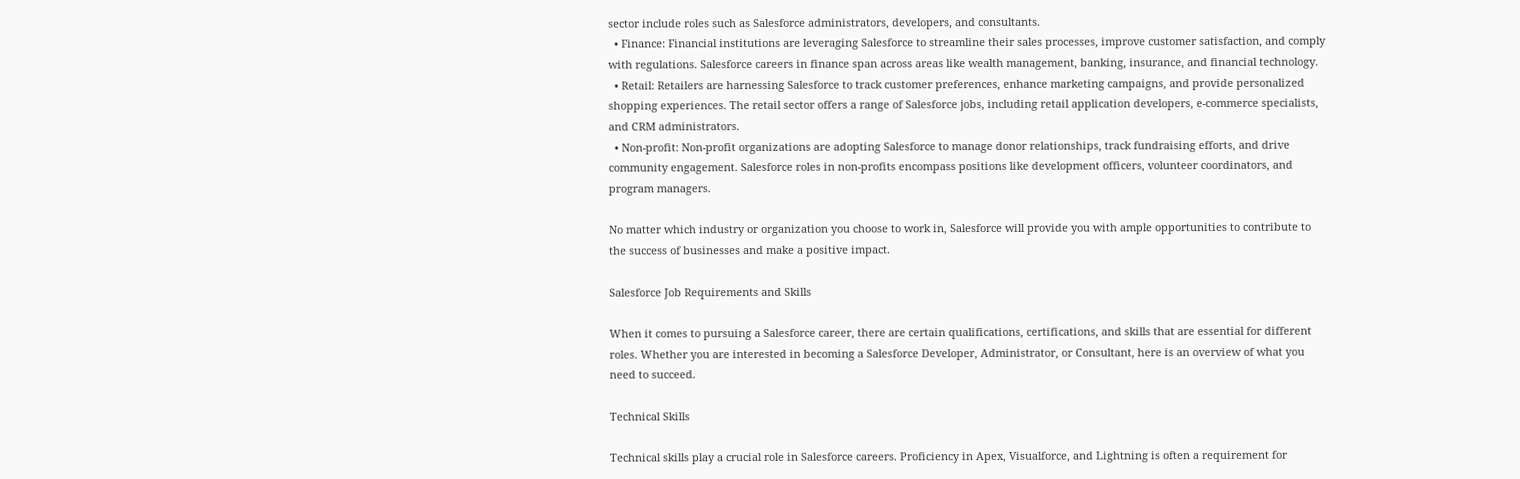sector include roles such as Salesforce administrators, developers, and consultants.
  • Finance: Financial institutions are leveraging Salesforce to streamline their sales processes, improve customer satisfaction, and comply with regulations. Salesforce careers in finance span across areas like wealth management, banking, insurance, and financial technology.
  • Retail: Retailers are harnessing Salesforce to track customer preferences, enhance marketing campaigns, and provide personalized shopping experiences. The retail sector offers a range of Salesforce jobs, including retail application developers, e-commerce specialists, and CRM administrators.
  • Non-profit: Non-profit organizations are adopting Salesforce to manage donor relationships, track fundraising efforts, and drive community engagement. Salesforce roles in non-profits encompass positions like development officers, volunteer coordinators, and program managers.

No matter which industry or organization you choose to work in, Salesforce will provide you with ample opportunities to contribute to the success of businesses and make a positive impact.

Salesforce Job Requirements and Skills

When it comes to pursuing a Salesforce career, there are certain qualifications, certifications, and skills that are essential for different roles. Whether you are interested in becoming a Salesforce Developer, Administrator, or Consultant, here is an overview of what you need to succeed.

Technical Skills

Technical skills play a crucial role in Salesforce careers. Proficiency in Apex, Visualforce, and Lightning is often a requirement for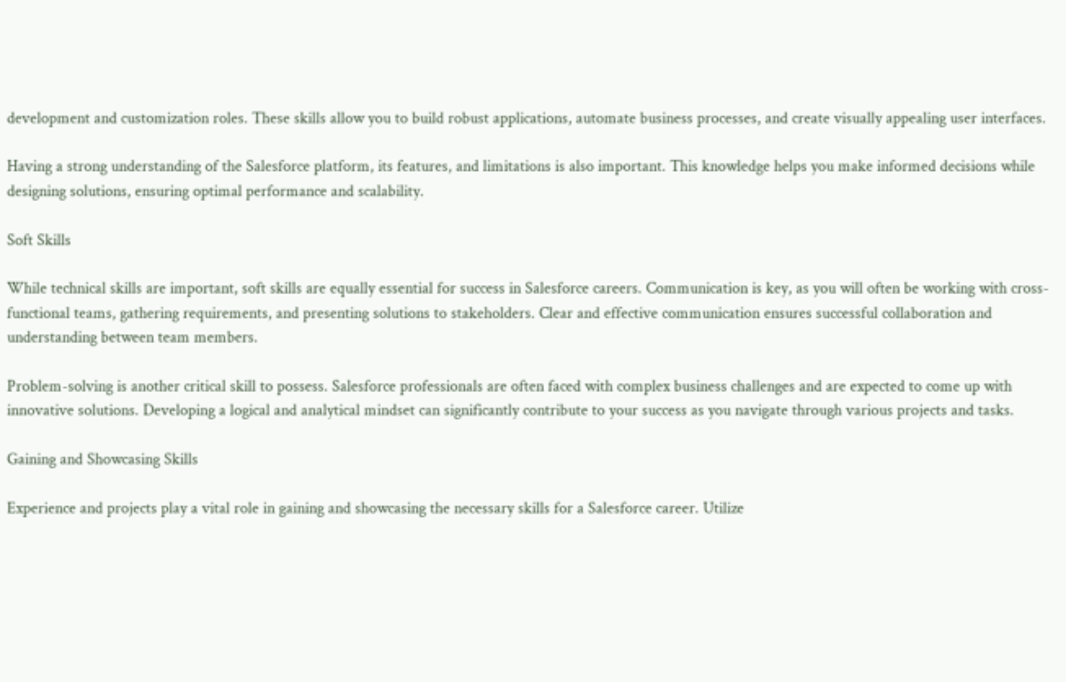development and customization roles. These skills allow you to build robust applications, automate business processes, and create visually appealing user interfaces.

Having a strong understanding of the Salesforce platform, its features, and limitations is also important. This knowledge helps you make informed decisions while designing solutions, ensuring optimal performance and scalability.

Soft Skills

While technical skills are important, soft skills are equally essential for success in Salesforce careers. Communication is key, as you will often be working with cross-functional teams, gathering requirements, and presenting solutions to stakeholders. Clear and effective communication ensures successful collaboration and understanding between team members.

Problem-solving is another critical skill to possess. Salesforce professionals are often faced with complex business challenges and are expected to come up with innovative solutions. Developing a logical and analytical mindset can significantly contribute to your success as you navigate through various projects and tasks.

Gaining and Showcasing Skills

Experience and projects play a vital role in gaining and showcasing the necessary skills for a Salesforce career. Utilize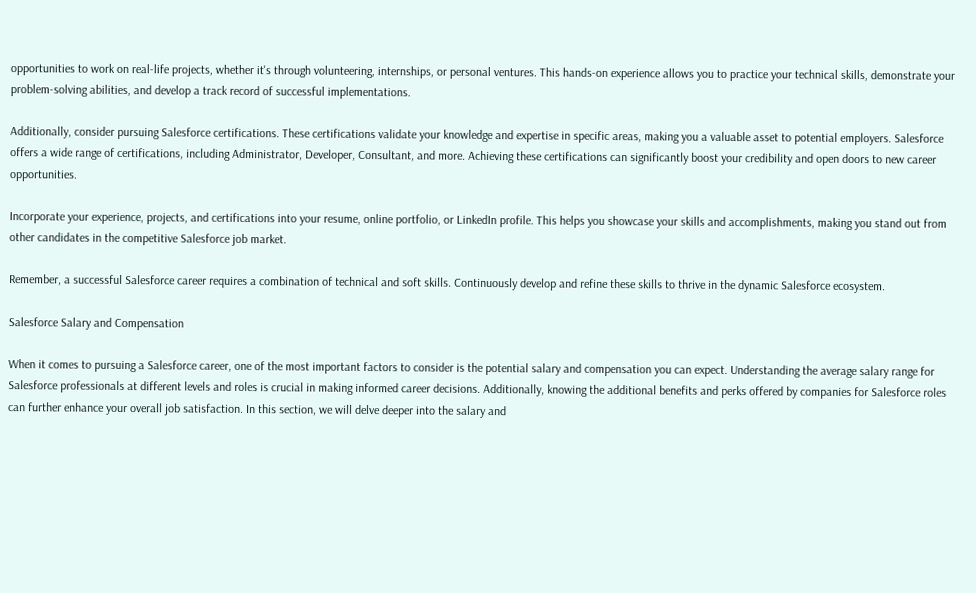opportunities to work on real-life projects, whether it's through volunteering, internships, or personal ventures. This hands-on experience allows you to practice your technical skills, demonstrate your problem-solving abilities, and develop a track record of successful implementations.

Additionally, consider pursuing Salesforce certifications. These certifications validate your knowledge and expertise in specific areas, making you a valuable asset to potential employers. Salesforce offers a wide range of certifications, including Administrator, Developer, Consultant, and more. Achieving these certifications can significantly boost your credibility and open doors to new career opportunities.

Incorporate your experience, projects, and certifications into your resume, online portfolio, or LinkedIn profile. This helps you showcase your skills and accomplishments, making you stand out from other candidates in the competitive Salesforce job market.

Remember, a successful Salesforce career requires a combination of technical and soft skills. Continuously develop and refine these skills to thrive in the dynamic Salesforce ecosystem.

Salesforce Salary and Compensation

When it comes to pursuing a Salesforce career, one of the most important factors to consider is the potential salary and compensation you can expect. Understanding the average salary range for Salesforce professionals at different levels and roles is crucial in making informed career decisions. Additionally, knowing the additional benefits and perks offered by companies for Salesforce roles can further enhance your overall job satisfaction. In this section, we will delve deeper into the salary and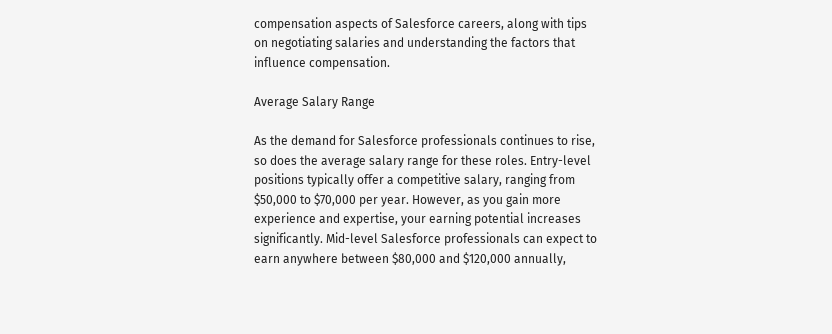compensation aspects of Salesforce careers, along with tips on negotiating salaries and understanding the factors that influence compensation.

Average Salary Range

As the demand for Salesforce professionals continues to rise, so does the average salary range for these roles. Entry-level positions typically offer a competitive salary, ranging from $50,000 to $70,000 per year. However, as you gain more experience and expertise, your earning potential increases significantly. Mid-level Salesforce professionals can expect to earn anywhere between $80,000 and $120,000 annually,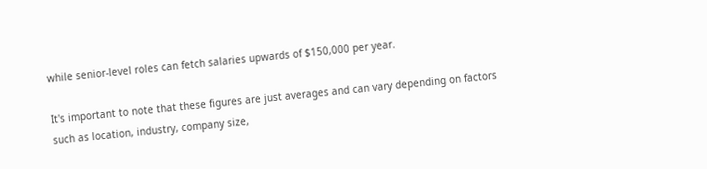while senior-level roles can fetch salaries upwards of $150,000 per year.

It's important to note that these figures are just averages and can vary depending on factors such as location, industry, company size,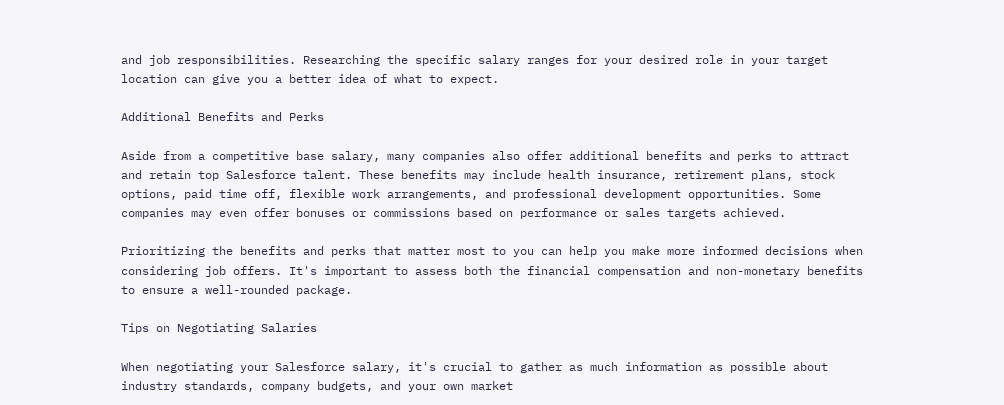and job responsibilities. Researching the specific salary ranges for your desired role in your target location can give you a better idea of what to expect.

Additional Benefits and Perks

Aside from a competitive base salary, many companies also offer additional benefits and perks to attract and retain top Salesforce talent. These benefits may include health insurance, retirement plans, stock options, paid time off, flexible work arrangements, and professional development opportunities. Some companies may even offer bonuses or commissions based on performance or sales targets achieved.

Prioritizing the benefits and perks that matter most to you can help you make more informed decisions when considering job offers. It's important to assess both the financial compensation and non-monetary benefits to ensure a well-rounded package.

Tips on Negotiating Salaries

When negotiating your Salesforce salary, it's crucial to gather as much information as possible about industry standards, company budgets, and your own market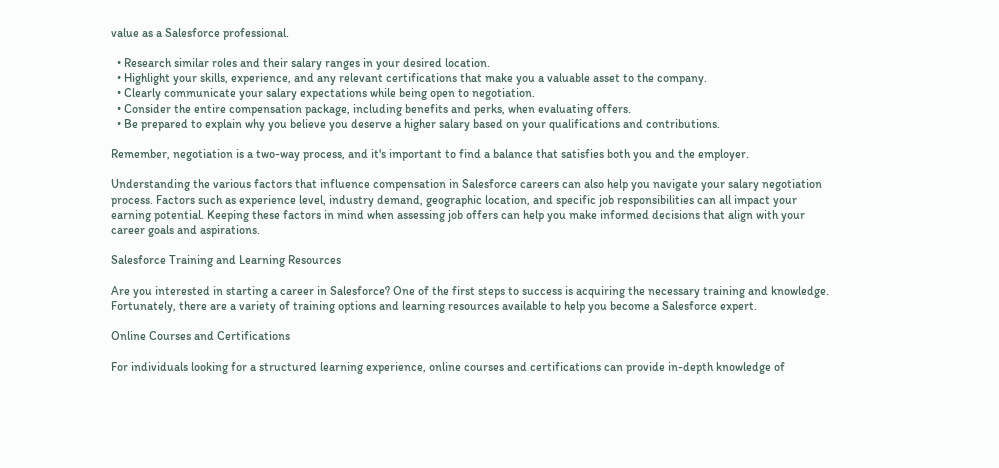value as a Salesforce professional.

  • Research similar roles and their salary ranges in your desired location.
  • Highlight your skills, experience, and any relevant certifications that make you a valuable asset to the company.
  • Clearly communicate your salary expectations while being open to negotiation.
  • Consider the entire compensation package, including benefits and perks, when evaluating offers.
  • Be prepared to explain why you believe you deserve a higher salary based on your qualifications and contributions.

Remember, negotiation is a two-way process, and it's important to find a balance that satisfies both you and the employer.

Understanding the various factors that influence compensation in Salesforce careers can also help you navigate your salary negotiation process. Factors such as experience level, industry demand, geographic location, and specific job responsibilities can all impact your earning potential. Keeping these factors in mind when assessing job offers can help you make informed decisions that align with your career goals and aspirations.

Salesforce Training and Learning Resources

Are you interested in starting a career in Salesforce? One of the first steps to success is acquiring the necessary training and knowledge. Fortunately, there are a variety of training options and learning resources available to help you become a Salesforce expert.

Online Courses and Certifications

For individuals looking for a structured learning experience, online courses and certifications can provide in-depth knowledge of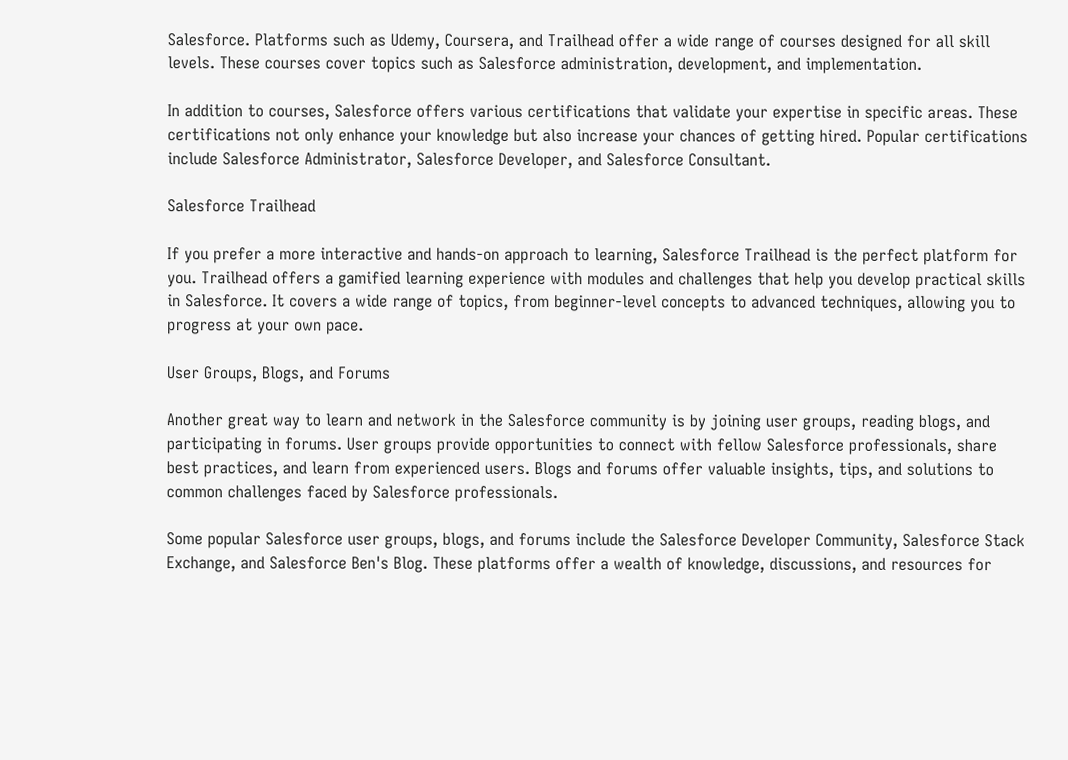Salesforce. Platforms such as Udemy, Coursera, and Trailhead offer a wide range of courses designed for all skill levels. These courses cover topics such as Salesforce administration, development, and implementation.

In addition to courses, Salesforce offers various certifications that validate your expertise in specific areas. These certifications not only enhance your knowledge but also increase your chances of getting hired. Popular certifications include Salesforce Administrator, Salesforce Developer, and Salesforce Consultant.

Salesforce Trailhead

If you prefer a more interactive and hands-on approach to learning, Salesforce Trailhead is the perfect platform for you. Trailhead offers a gamified learning experience with modules and challenges that help you develop practical skills in Salesforce. It covers a wide range of topics, from beginner-level concepts to advanced techniques, allowing you to progress at your own pace.

User Groups, Blogs, and Forums

Another great way to learn and network in the Salesforce community is by joining user groups, reading blogs, and participating in forums. User groups provide opportunities to connect with fellow Salesforce professionals, share best practices, and learn from experienced users. Blogs and forums offer valuable insights, tips, and solutions to common challenges faced by Salesforce professionals.

Some popular Salesforce user groups, blogs, and forums include the Salesforce Developer Community, Salesforce Stack Exchange, and Salesforce Ben's Blog. These platforms offer a wealth of knowledge, discussions, and resources for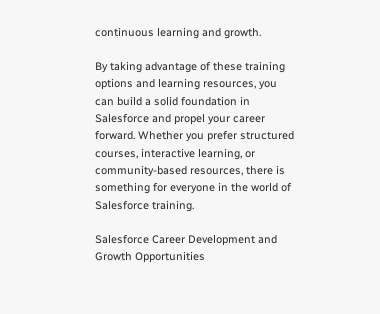continuous learning and growth.

By taking advantage of these training options and learning resources, you can build a solid foundation in Salesforce and propel your career forward. Whether you prefer structured courses, interactive learning, or community-based resources, there is something for everyone in the world of Salesforce training.

Salesforce Career Development and Growth Opportunities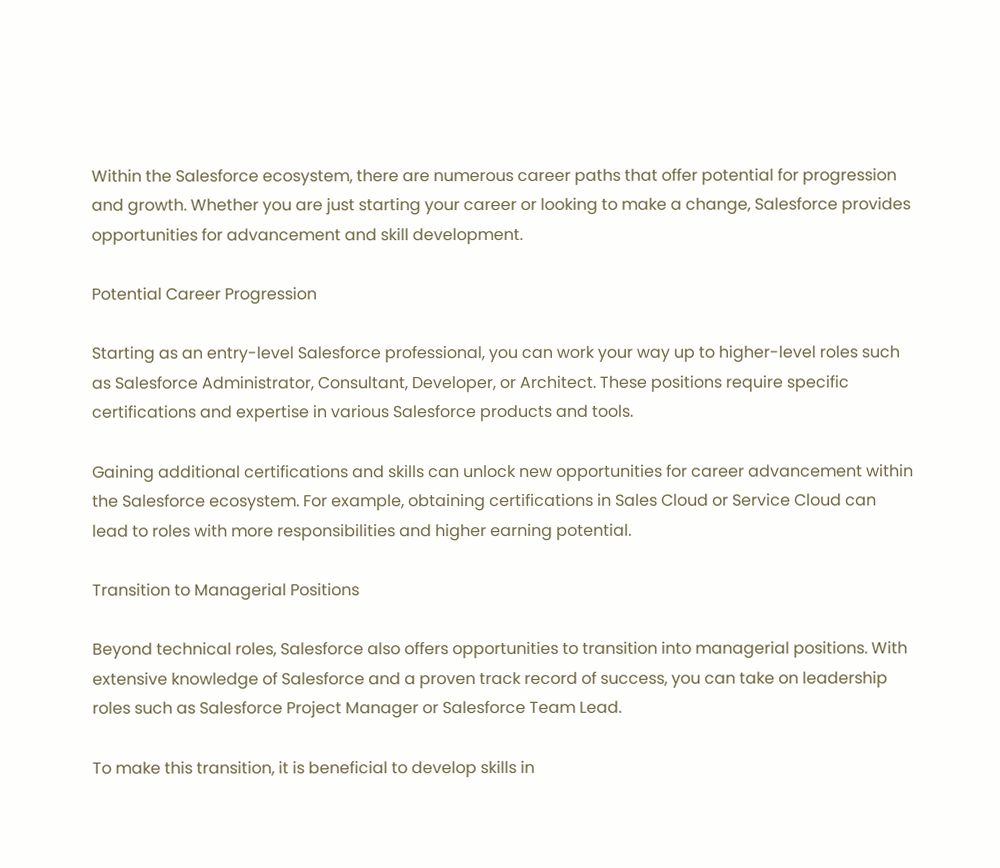Within the Salesforce ecosystem, there are numerous career paths that offer potential for progression and growth. Whether you are just starting your career or looking to make a change, Salesforce provides opportunities for advancement and skill development.

Potential Career Progression

Starting as an entry-level Salesforce professional, you can work your way up to higher-level roles such as Salesforce Administrator, Consultant, Developer, or Architect. These positions require specific certifications and expertise in various Salesforce products and tools.

Gaining additional certifications and skills can unlock new opportunities for career advancement within the Salesforce ecosystem. For example, obtaining certifications in Sales Cloud or Service Cloud can lead to roles with more responsibilities and higher earning potential.

Transition to Managerial Positions

Beyond technical roles, Salesforce also offers opportunities to transition into managerial positions. With extensive knowledge of Salesforce and a proven track record of success, you can take on leadership roles such as Salesforce Project Manager or Salesforce Team Lead.

To make this transition, it is beneficial to develop skills in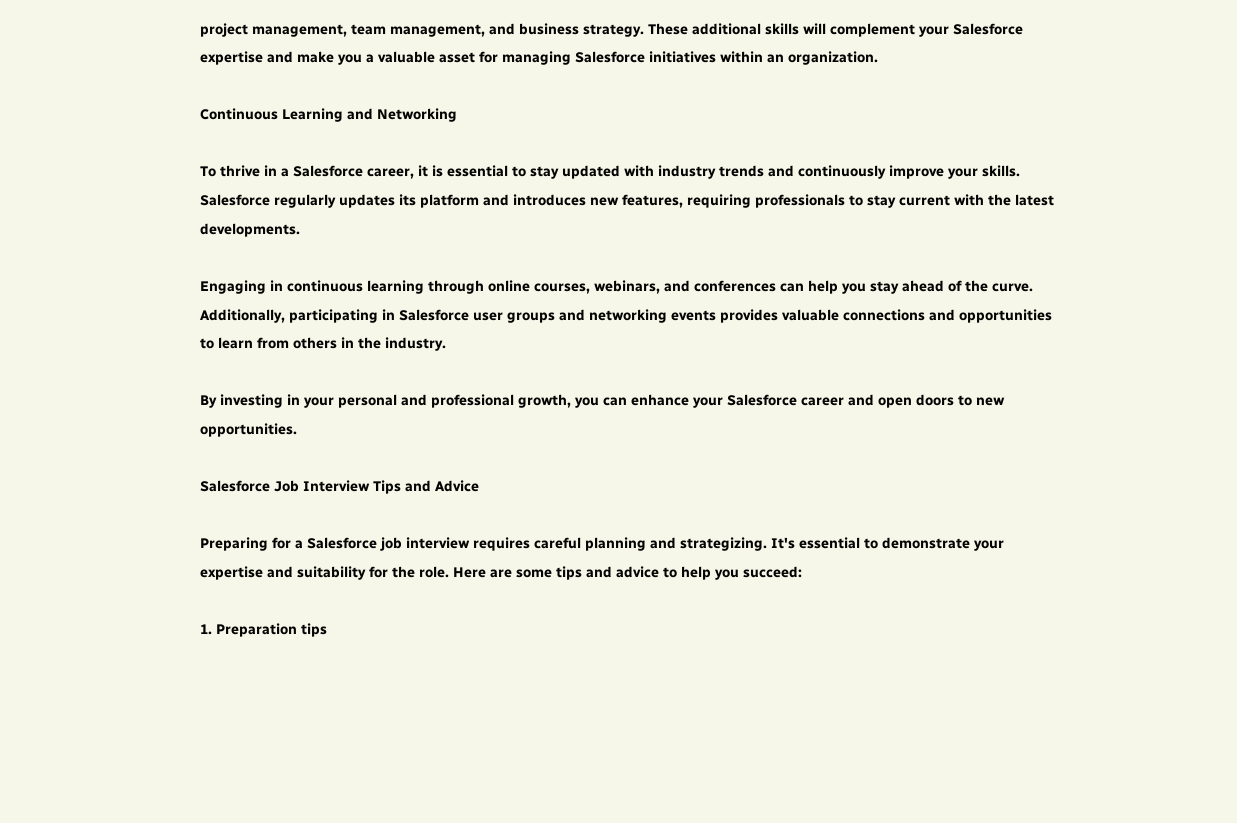project management, team management, and business strategy. These additional skills will complement your Salesforce expertise and make you a valuable asset for managing Salesforce initiatives within an organization.

Continuous Learning and Networking

To thrive in a Salesforce career, it is essential to stay updated with industry trends and continuously improve your skills. Salesforce regularly updates its platform and introduces new features, requiring professionals to stay current with the latest developments.

Engaging in continuous learning through online courses, webinars, and conferences can help you stay ahead of the curve. Additionally, participating in Salesforce user groups and networking events provides valuable connections and opportunities to learn from others in the industry.

By investing in your personal and professional growth, you can enhance your Salesforce career and open doors to new opportunities.

Salesforce Job Interview Tips and Advice

Preparing for a Salesforce job interview requires careful planning and strategizing. It's essential to demonstrate your expertise and suitability for the role. Here are some tips and advice to help you succeed:

1. Preparation tips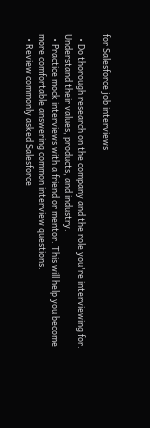for Salesforce job interviews

  • Do thorough research on the company and the role you're interviewing for. Understand their values, products, and industry.
  • Practice mock interviews with a friend or mentor. This will help you become more comfortable answering common interview questions.
  • Review commonly asked Salesforce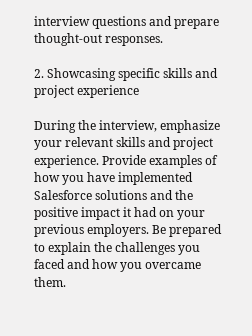interview questions and prepare thought-out responses.

2. Showcasing specific skills and project experience

During the interview, emphasize your relevant skills and project experience. Provide examples of how you have implemented Salesforce solutions and the positive impact it had on your previous employers. Be prepared to explain the challenges you faced and how you overcame them.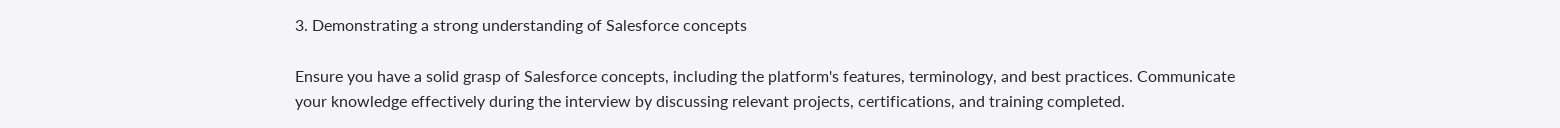3. Demonstrating a strong understanding of Salesforce concepts

Ensure you have a solid grasp of Salesforce concepts, including the platform's features, terminology, and best practices. Communicate your knowledge effectively during the interview by discussing relevant projects, certifications, and training completed.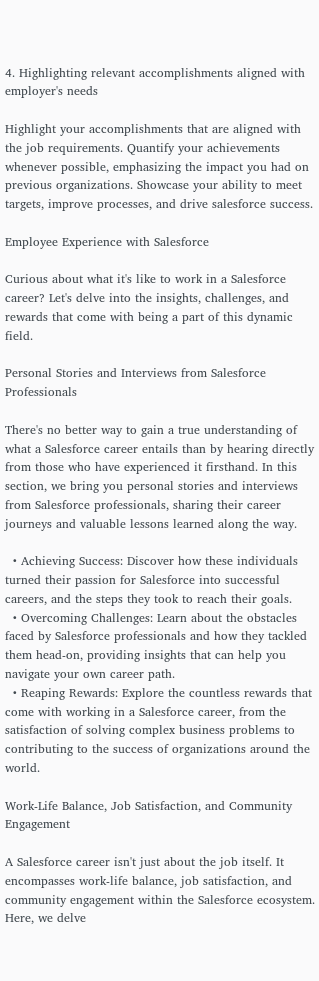4. Highlighting relevant accomplishments aligned with employer's needs

Highlight your accomplishments that are aligned with the job requirements. Quantify your achievements whenever possible, emphasizing the impact you had on previous organizations. Showcase your ability to meet targets, improve processes, and drive salesforce success.

Employee Experience with Salesforce

Curious about what it's like to work in a Salesforce career? Let's delve into the insights, challenges, and rewards that come with being a part of this dynamic field.

Personal Stories and Interviews from Salesforce Professionals

There's no better way to gain a true understanding of what a Salesforce career entails than by hearing directly from those who have experienced it firsthand. In this section, we bring you personal stories and interviews from Salesforce professionals, sharing their career journeys and valuable lessons learned along the way.

  • Achieving Success: Discover how these individuals turned their passion for Salesforce into successful careers, and the steps they took to reach their goals.
  • Overcoming Challenges: Learn about the obstacles faced by Salesforce professionals and how they tackled them head-on, providing insights that can help you navigate your own career path.
  • Reaping Rewards: Explore the countless rewards that come with working in a Salesforce career, from the satisfaction of solving complex business problems to contributing to the success of organizations around the world.

Work-Life Balance, Job Satisfaction, and Community Engagement

A Salesforce career isn't just about the job itself. It encompasses work-life balance, job satisfaction, and community engagement within the Salesforce ecosystem. Here, we delve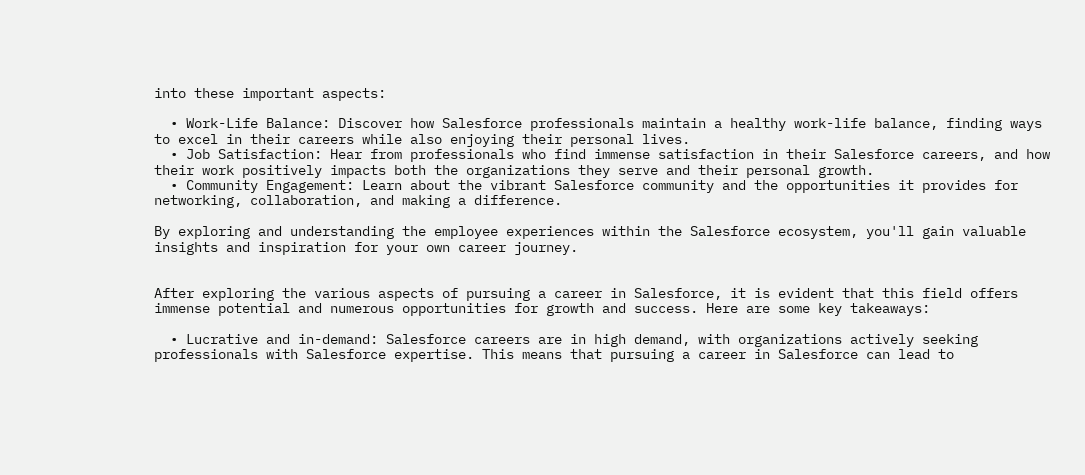into these important aspects:

  • Work-Life Balance: Discover how Salesforce professionals maintain a healthy work-life balance, finding ways to excel in their careers while also enjoying their personal lives.
  • Job Satisfaction: Hear from professionals who find immense satisfaction in their Salesforce careers, and how their work positively impacts both the organizations they serve and their personal growth.
  • Community Engagement: Learn about the vibrant Salesforce community and the opportunities it provides for networking, collaboration, and making a difference.

By exploring and understanding the employee experiences within the Salesforce ecosystem, you'll gain valuable insights and inspiration for your own career journey.


After exploring the various aspects of pursuing a career in Salesforce, it is evident that this field offers immense potential and numerous opportunities for growth and success. Here are some key takeaways:

  • Lucrative and in-demand: Salesforce careers are in high demand, with organizations actively seeking professionals with Salesforce expertise. This means that pursuing a career in Salesforce can lead to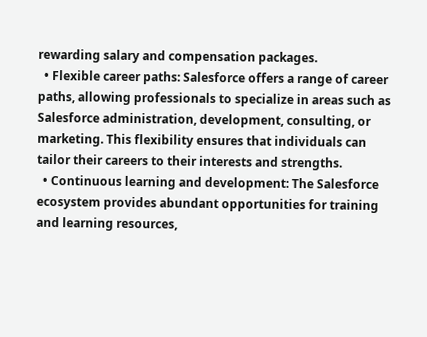rewarding salary and compensation packages.
  • Flexible career paths: Salesforce offers a range of career paths, allowing professionals to specialize in areas such as Salesforce administration, development, consulting, or marketing. This flexibility ensures that individuals can tailor their careers to their interests and strengths.
  • Continuous learning and development: The Salesforce ecosystem provides abundant opportunities for training and learning resources,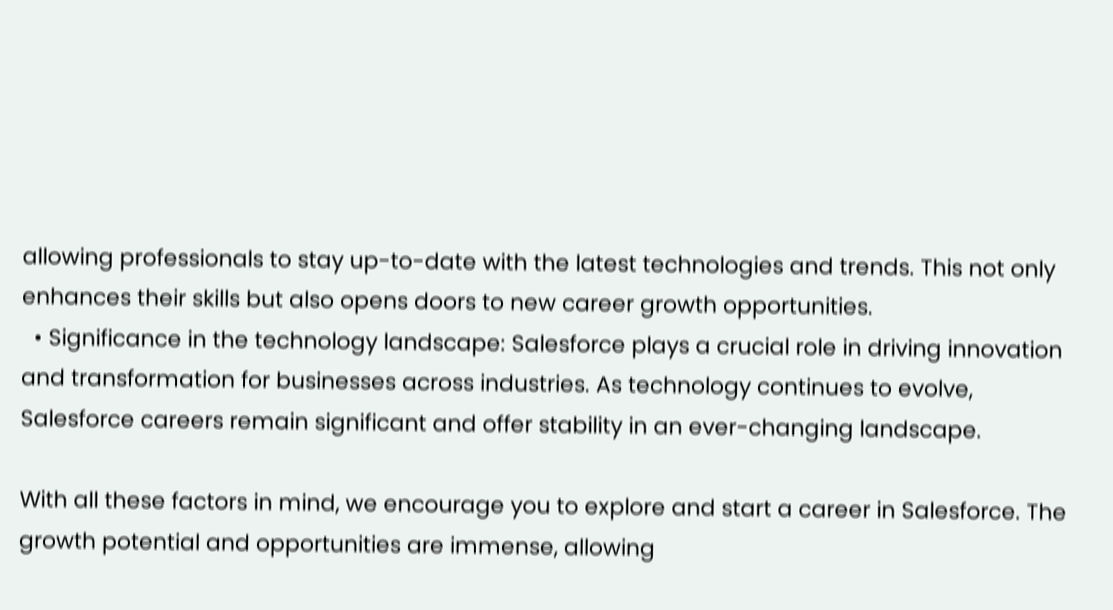allowing professionals to stay up-to-date with the latest technologies and trends. This not only enhances their skills but also opens doors to new career growth opportunities.
  • Significance in the technology landscape: Salesforce plays a crucial role in driving innovation and transformation for businesses across industries. As technology continues to evolve, Salesforce careers remain significant and offer stability in an ever-changing landscape.

With all these factors in mind, we encourage you to explore and start a career in Salesforce. The growth potential and opportunities are immense, allowing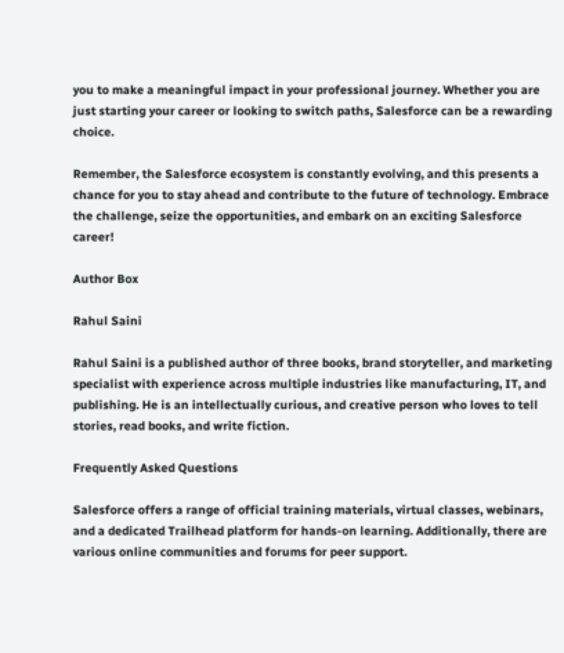you to make a meaningful impact in your professional journey. Whether you are just starting your career or looking to switch paths, Salesforce can be a rewarding choice.

Remember, the Salesforce ecosystem is constantly evolving, and this presents a chance for you to stay ahead and contribute to the future of technology. Embrace the challenge, seize the opportunities, and embark on an exciting Salesforce career!

Author Box

Rahul Saini

Rahul Saini is a published author of three books, brand storyteller, and marketing specialist with experience across multiple industries like manufacturing, IT, and publishing. He is an intellectually curious, and creative person who loves to tell stories, read books, and write fiction.

Frequently Asked Questions

Salesforce offers a range of official training materials, virtual classes, webinars, and a dedicated Trailhead platform for hands-on learning. Additionally, there are various online communities and forums for peer support.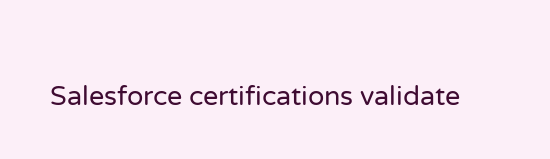Salesforce certifications validate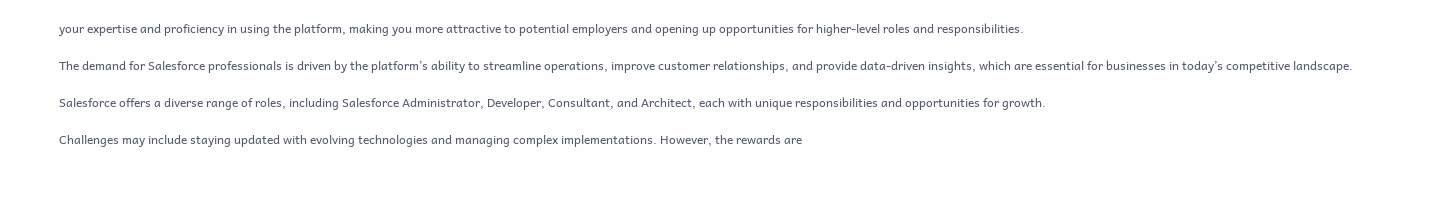your expertise and proficiency in using the platform, making you more attractive to potential employers and opening up opportunities for higher-level roles and responsibilities.

The demand for Salesforce professionals is driven by the platform’s ability to streamline operations, improve customer relationships, and provide data-driven insights, which are essential for businesses in today’s competitive landscape.

Salesforce offers a diverse range of roles, including Salesforce Administrator, Developer, Consultant, and Architect, each with unique responsibilities and opportunities for growth.

Challenges may include staying updated with evolving technologies and managing complex implementations. However, the rewards are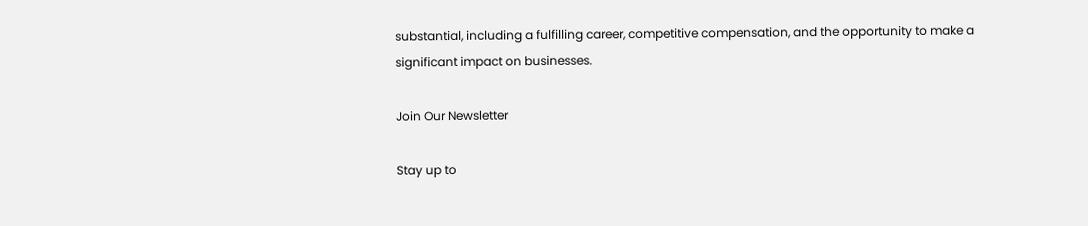substantial, including a fulfilling career, competitive compensation, and the opportunity to make a significant impact on businesses.

Join Our Newsletter

Stay up to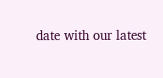date with our latest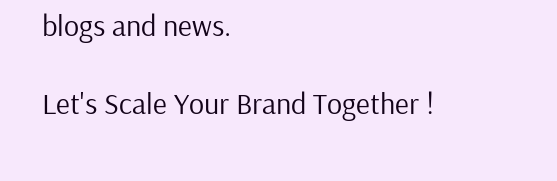blogs and news.

Let's Scale Your Brand Together !